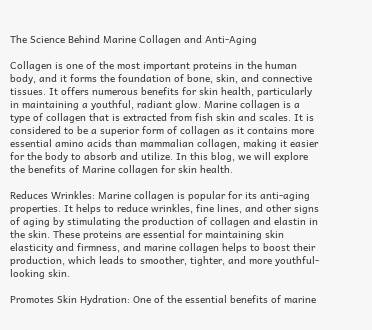The Science Behind Marine Collagen and Anti-Aging

Collagen is one of the most important proteins in the human body, and it forms the foundation of bone, skin, and connective tissues. It offers numerous benefits for skin health, particularly in maintaining a youthful, radiant glow. Marine collagen is a type of collagen that is extracted from fish skin and scales. It is considered to be a superior form of collagen as it contains more essential amino acids than mammalian collagen, making it easier for the body to absorb and utilize. In this blog, we will explore the benefits of Marine collagen for skin health.

Reduces Wrinkles: Marine collagen is popular for its anti-aging properties. It helps to reduce wrinkles, fine lines, and other signs of aging by stimulating the production of collagen and elastin in the skin. These proteins are essential for maintaining skin elasticity and firmness, and marine collagen helps to boost their production, which leads to smoother, tighter, and more youthful-looking skin.

Promotes Skin Hydration: One of the essential benefits of marine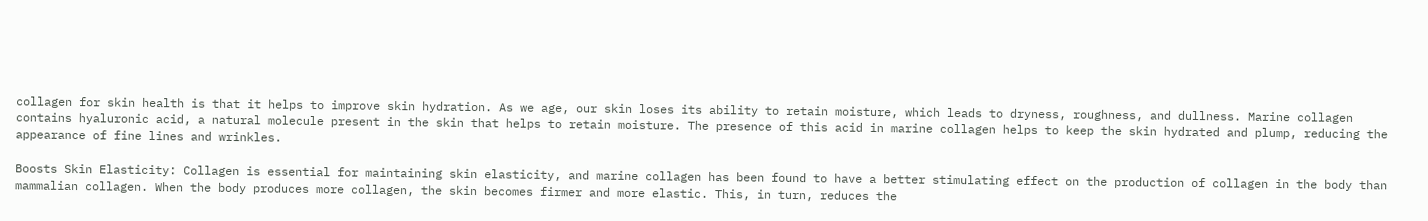collagen for skin health is that it helps to improve skin hydration. As we age, our skin loses its ability to retain moisture, which leads to dryness, roughness, and dullness. Marine collagen contains hyaluronic acid, a natural molecule present in the skin that helps to retain moisture. The presence of this acid in marine collagen helps to keep the skin hydrated and plump, reducing the appearance of fine lines and wrinkles.

Boosts Skin Elasticity: Collagen is essential for maintaining skin elasticity, and marine collagen has been found to have a better stimulating effect on the production of collagen in the body than mammalian collagen. When the body produces more collagen, the skin becomes firmer and more elastic. This, in turn, reduces the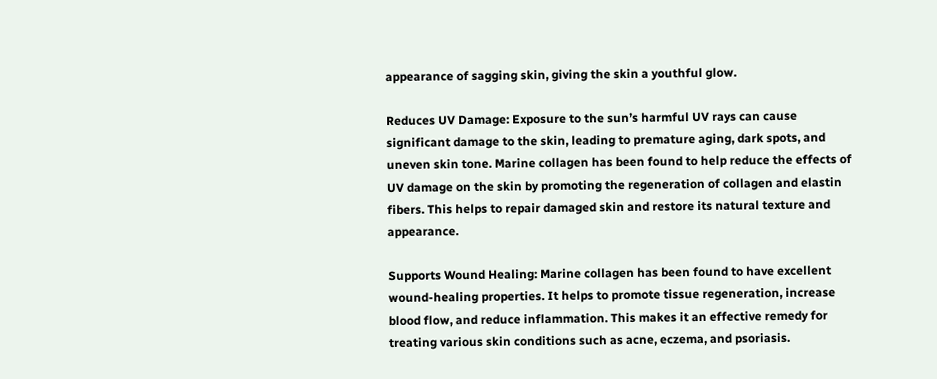appearance of sagging skin, giving the skin a youthful glow.

Reduces UV Damage: Exposure to the sun’s harmful UV rays can cause significant damage to the skin, leading to premature aging, dark spots, and uneven skin tone. Marine collagen has been found to help reduce the effects of UV damage on the skin by promoting the regeneration of collagen and elastin fibers. This helps to repair damaged skin and restore its natural texture and appearance.

Supports Wound Healing: Marine collagen has been found to have excellent wound-healing properties. It helps to promote tissue regeneration, increase blood flow, and reduce inflammation. This makes it an effective remedy for treating various skin conditions such as acne, eczema, and psoriasis.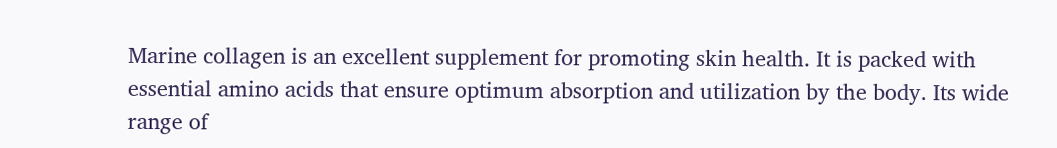Marine collagen is an excellent supplement for promoting skin health. It is packed with essential amino acids that ensure optimum absorption and utilization by the body. Its wide range of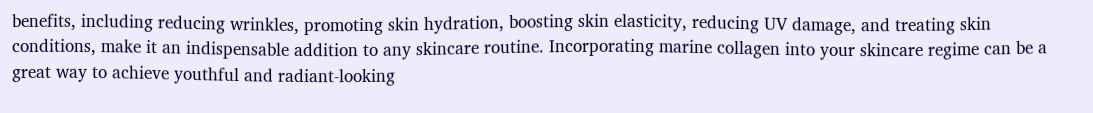benefits, including reducing wrinkles, promoting skin hydration, boosting skin elasticity, reducing UV damage, and treating skin conditions, make it an indispensable addition to any skincare routine. Incorporating marine collagen into your skincare regime can be a great way to achieve youthful and radiant-looking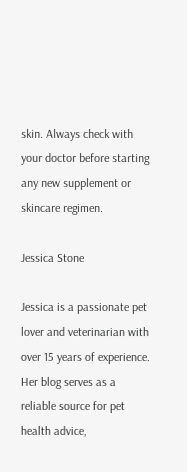skin. Always check with your doctor before starting any new supplement or skincare regimen.

Jessica Stone

Jessica is a passionate pet lover and veterinarian with over 15 years of experience. Her blog serves as a reliable source for pet health advice,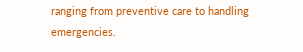ranging from preventive care to handling emergencies.